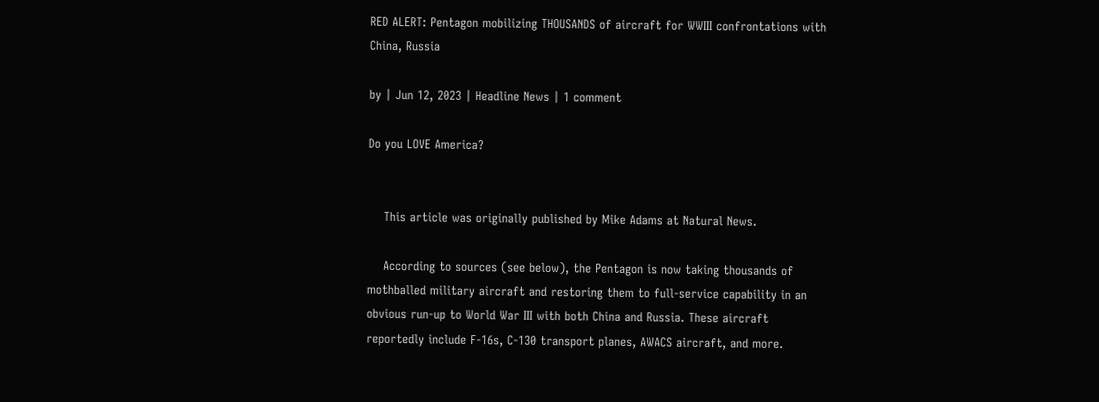RED ALERT: Pentagon mobilizing THOUSANDS of aircraft for WWIII confrontations with China, Russia

by | Jun 12, 2023 | Headline News | 1 comment

Do you LOVE America?


    This article was originally published by Mike Adams at Natural News.

    According to sources (see below), the Pentagon is now taking thousands of mothballed military aircraft and restoring them to full-service capability in an obvious run-up to World War III with both China and Russia. These aircraft reportedly include F-16s, C-130 transport planes, AWACS aircraft, and more.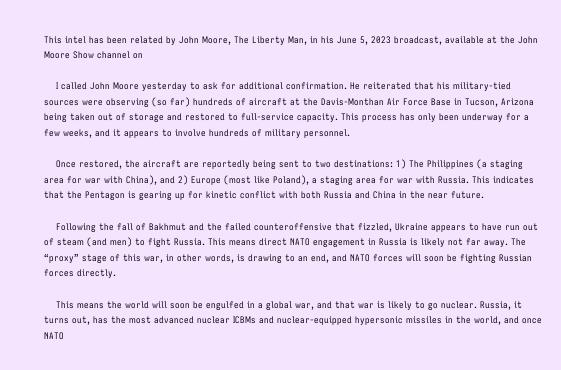This intel has been related by John Moore, The Liberty Man, in his June 5, 2023 broadcast, available at the John Moore Show channel on

    I called John Moore yesterday to ask for additional confirmation. He reiterated that his military-tied sources were observing (so far) hundreds of aircraft at the Davis-Monthan Air Force Base in Tucson, Arizona being taken out of storage and restored to full-service capacity. This process has only been underway for a few weeks, and it appears to involve hundreds of military personnel.

    Once restored, the aircraft are reportedly being sent to two destinations: 1) The Philippines (a staging area for war with China), and 2) Europe (most like Poland), a staging area for war with Russia. This indicates that the Pentagon is gearing up for kinetic conflict with both Russia and China in the near future.

    Following the fall of Bakhmut and the failed counteroffensive that fizzled, Ukraine appears to have run out of steam (and men) to fight Russia. This means direct NATO engagement in Russia is likely not far away. The “proxy” stage of this war, in other words, is drawing to an end, and NATO forces will soon be fighting Russian forces directly.

    This means the world will soon be engulfed in a global war, and that war is likely to go nuclear. Russia, it turns out, has the most advanced nuclear ICBMs and nuclear-equipped hypersonic missiles in the world, and once NATO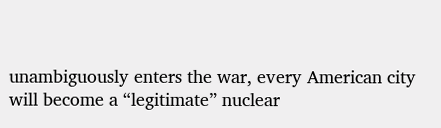unambiguously enters the war, every American city will become a “legitimate” nuclear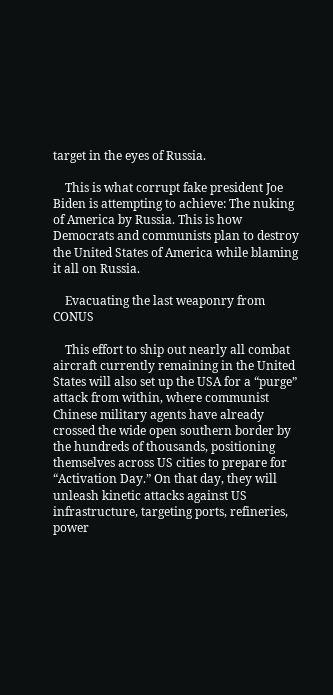target in the eyes of Russia.

    This is what corrupt fake president Joe Biden is attempting to achieve: The nuking of America by Russia. This is how Democrats and communists plan to destroy the United States of America while blaming it all on Russia.

    Evacuating the last weaponry from CONUS

    This effort to ship out nearly all combat aircraft currently remaining in the United States will also set up the USA for a “purge” attack from within, where communist Chinese military agents have already crossed the wide open southern border by the hundreds of thousands, positioning themselves across US cities to prepare for “Activation Day.” On that day, they will unleash kinetic attacks against US infrastructure, targeting ports, refineries, power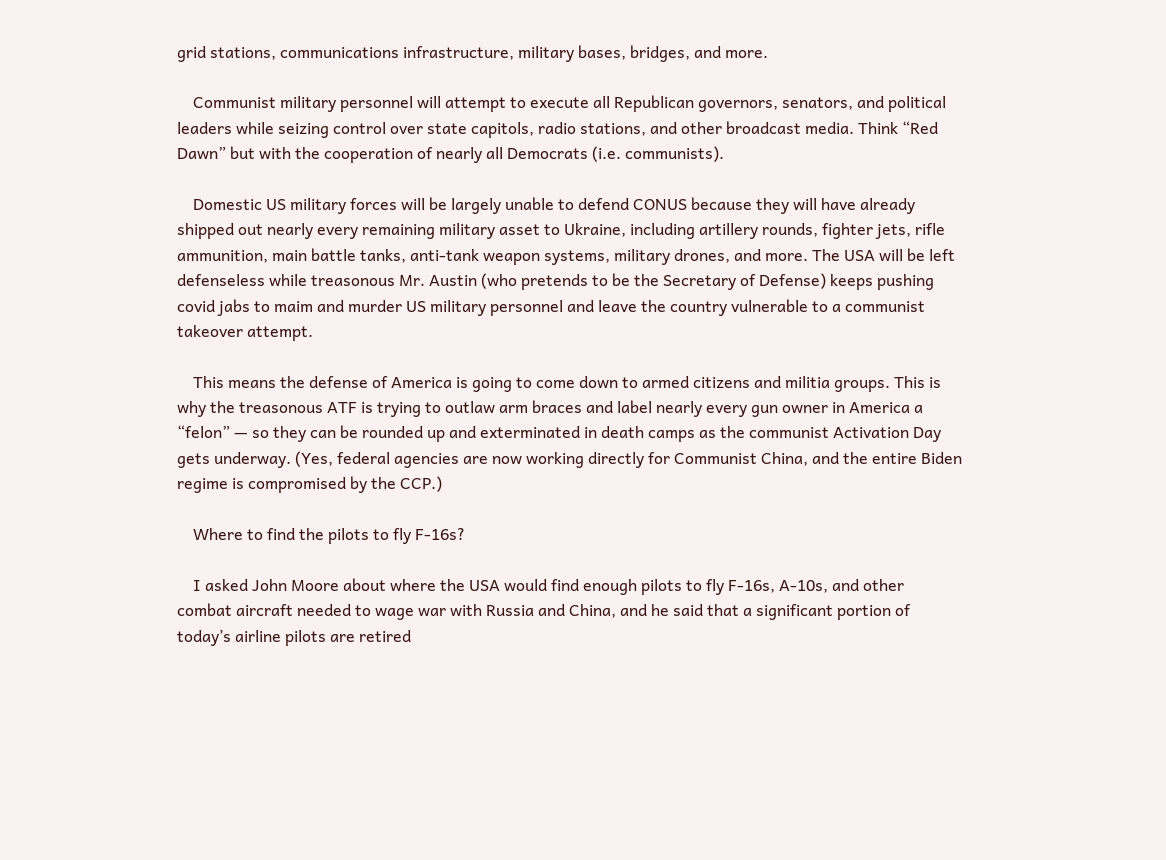grid stations, communications infrastructure, military bases, bridges, and more.

    Communist military personnel will attempt to execute all Republican governors, senators, and political leaders while seizing control over state capitols, radio stations, and other broadcast media. Think “Red Dawn” but with the cooperation of nearly all Democrats (i.e. communists).

    Domestic US military forces will be largely unable to defend CONUS because they will have already shipped out nearly every remaining military asset to Ukraine, including artillery rounds, fighter jets, rifle ammunition, main battle tanks, anti-tank weapon systems, military drones, and more. The USA will be left defenseless while treasonous Mr. Austin (who pretends to be the Secretary of Defense) keeps pushing covid jabs to maim and murder US military personnel and leave the country vulnerable to a communist takeover attempt.

    This means the defense of America is going to come down to armed citizens and militia groups. This is why the treasonous ATF is trying to outlaw arm braces and label nearly every gun owner in America a “felon” — so they can be rounded up and exterminated in death camps as the communist Activation Day gets underway. (Yes, federal agencies are now working directly for Communist China, and the entire Biden regime is compromised by the CCP.)

    Where to find the pilots to fly F-16s?

    I asked John Moore about where the USA would find enough pilots to fly F-16s, A-10s, and other combat aircraft needed to wage war with Russia and China, and he said that a significant portion of today’s airline pilots are retired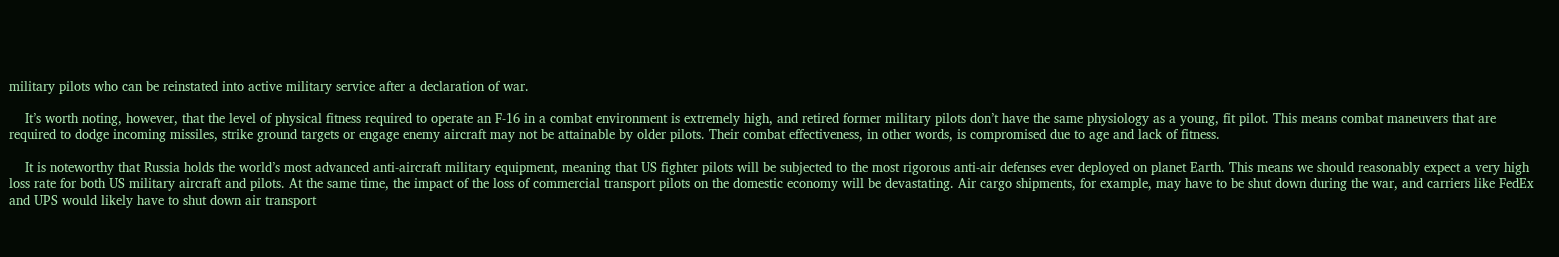military pilots who can be reinstated into active military service after a declaration of war.

    It’s worth noting, however, that the level of physical fitness required to operate an F-16 in a combat environment is extremely high, and retired former military pilots don’t have the same physiology as a young, fit pilot. This means combat maneuvers that are required to dodge incoming missiles, strike ground targets or engage enemy aircraft may not be attainable by older pilots. Their combat effectiveness, in other words, is compromised due to age and lack of fitness.

    It is noteworthy that Russia holds the world’s most advanced anti-aircraft military equipment, meaning that US fighter pilots will be subjected to the most rigorous anti-air defenses ever deployed on planet Earth. This means we should reasonably expect a very high loss rate for both US military aircraft and pilots. At the same time, the impact of the loss of commercial transport pilots on the domestic economy will be devastating. Air cargo shipments, for example, may have to be shut down during the war, and carriers like FedEx and UPS would likely have to shut down air transport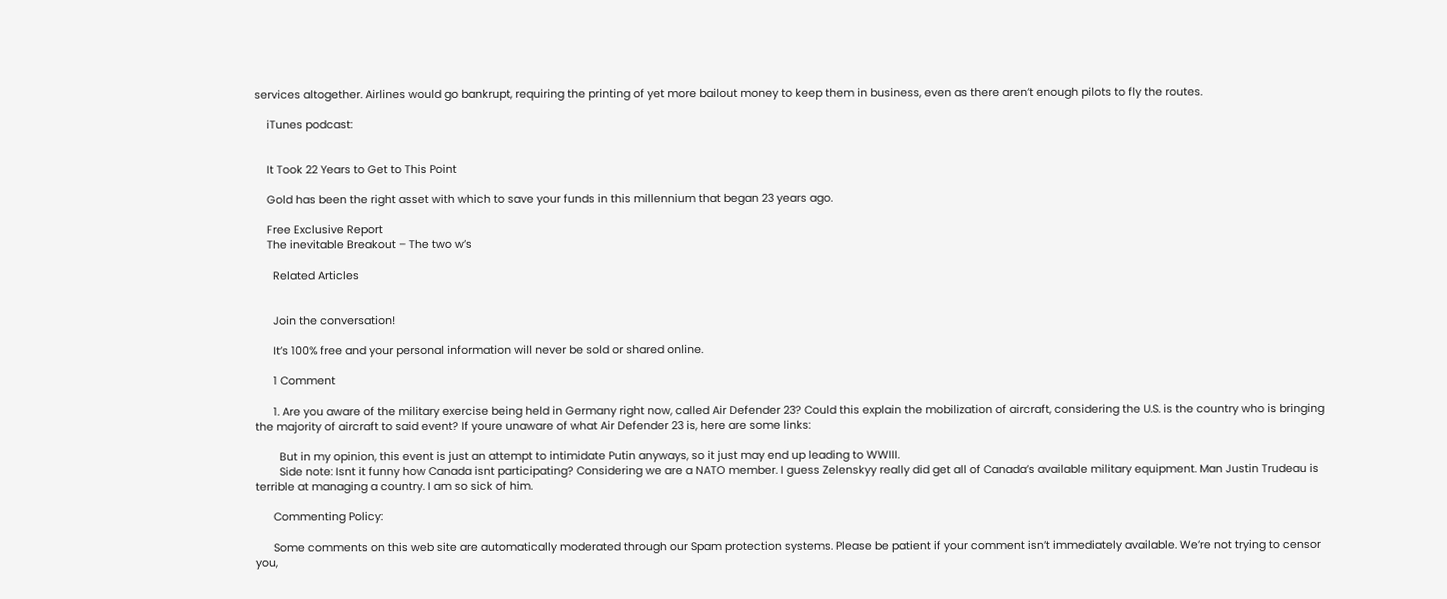services altogether. Airlines would go bankrupt, requiring the printing of yet more bailout money to keep them in business, even as there aren’t enough pilots to fly the routes.

    iTunes podcast:


    It Took 22 Years to Get to This Point

    Gold has been the right asset with which to save your funds in this millennium that began 23 years ago.

    Free Exclusive Report
    The inevitable Breakout – The two w’s

      Related Articles


      Join the conversation!

      It’s 100% free and your personal information will never be sold or shared online.

      1 Comment

      1. Are you aware of the military exercise being held in Germany right now, called Air Defender 23? Could this explain the mobilization of aircraft, considering the U.S. is the country who is bringing the majority of aircraft to said event? If youre unaware of what Air Defender 23 is, here are some links:

        But in my opinion, this event is just an attempt to intimidate Putin anyways, so it just may end up leading to WWIII.
        Side note: Isnt it funny how Canada isnt participating? Considering we are a NATO member. I guess Zelenskyy really did get all of Canada’s available military equipment. Man Justin Trudeau is terrible at managing a country. I am so sick of him.

      Commenting Policy:

      Some comments on this web site are automatically moderated through our Spam protection systems. Please be patient if your comment isn’t immediately available. We’re not trying to censor you,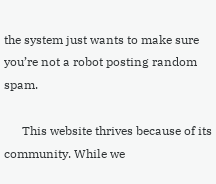the system just wants to make sure you’re not a robot posting random spam.

      This website thrives because of its community. While we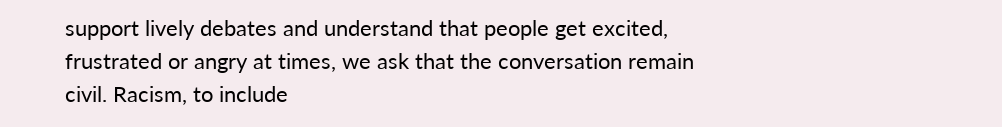support lively debates and understand that people get excited, frustrated or angry at times, we ask that the conversation remain civil. Racism, to include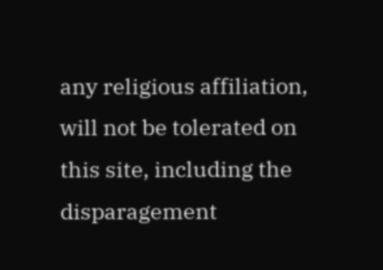any religious affiliation, will not be tolerated on this site, including the disparagement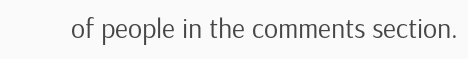of people in the comments section.